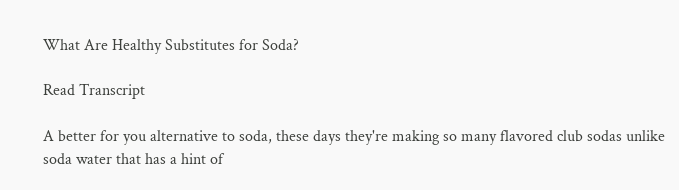What Are Healthy Substitutes for Soda?

Read Transcript

A better for you alternative to soda, these days they're making so many flavored club sodas unlike soda water that has a hint of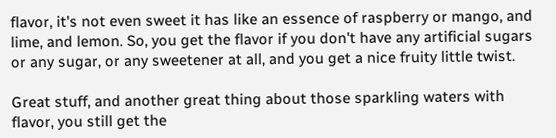flavor, it's not even sweet it has like an essence of raspberry or mango, and lime, and lemon. So, you get the flavor if you don't have any artificial sugars or any sugar, or any sweetener at all, and you get a nice fruity little twist.

Great stuff, and another great thing about those sparkling waters with flavor, you still get the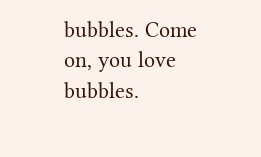bubbles. Come on, you love bubbles.